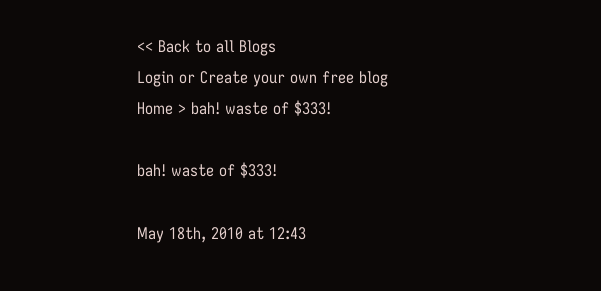<< Back to all Blogs
Login or Create your own free blog
Home > bah! waste of $333!

bah! waste of $333!

May 18th, 2010 at 12:43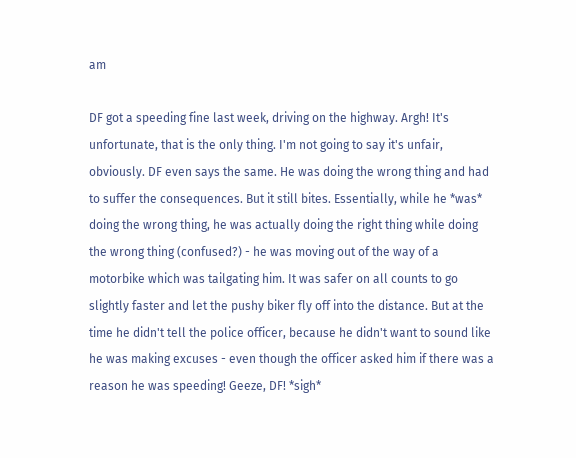am

DF got a speeding fine last week, driving on the highway. Argh! It's unfortunate, that is the only thing. I'm not going to say it's unfair, obviously. DF even says the same. He was doing the wrong thing and had to suffer the consequences. But it still bites. Essentially, while he *was* doing the wrong thing, he was actually doing the right thing while doing the wrong thing (confused?) - he was moving out of the way of a motorbike which was tailgating him. It was safer on all counts to go slightly faster and let the pushy biker fly off into the distance. But at the time he didn't tell the police officer, because he didn't want to sound like he was making excuses - even though the officer asked him if there was a reason he was speeding! Geeze, DF! *sigh*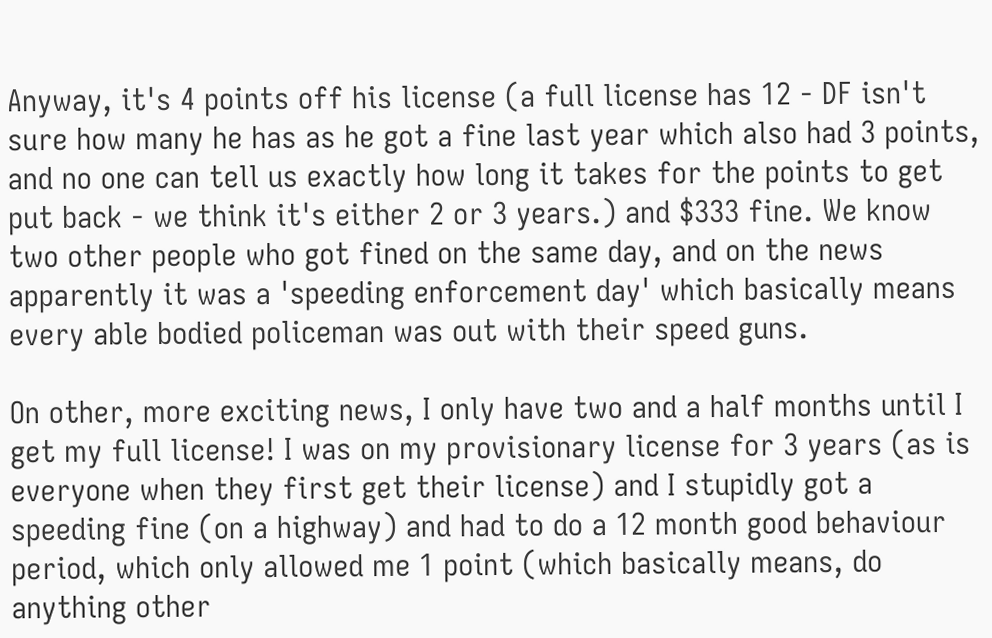Anyway, it's 4 points off his license (a full license has 12 - DF isn't sure how many he has as he got a fine last year which also had 3 points, and no one can tell us exactly how long it takes for the points to get put back - we think it's either 2 or 3 years.) and $333 fine. We know two other people who got fined on the same day, and on the news apparently it was a 'speeding enforcement day' which basically means every able bodied policeman was out with their speed guns.

On other, more exciting news, I only have two and a half months until I get my full license! I was on my provisionary license for 3 years (as is everyone when they first get their license) and I stupidly got a speeding fine (on a highway) and had to do a 12 month good behaviour period, which only allowed me 1 point (which basically means, do anything other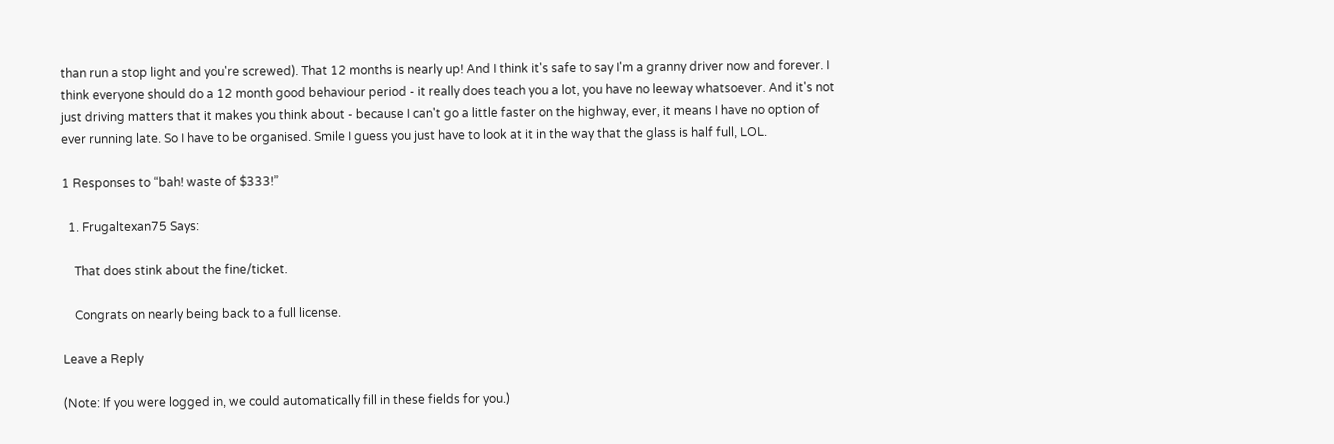than run a stop light and you're screwed). That 12 months is nearly up! And I think it's safe to say I'm a granny driver now and forever. I think everyone should do a 12 month good behaviour period - it really does teach you a lot, you have no leeway whatsoever. And it's not just driving matters that it makes you think about - because I can't go a little faster on the highway, ever, it means I have no option of ever running late. So I have to be organised. Smile I guess you just have to look at it in the way that the glass is half full, LOL.

1 Responses to “bah! waste of $333!”

  1. Frugaltexan75 Says:

    That does stink about the fine/ticket.

    Congrats on nearly being back to a full license.

Leave a Reply

(Note: If you were logged in, we could automatically fill in these fields for you.)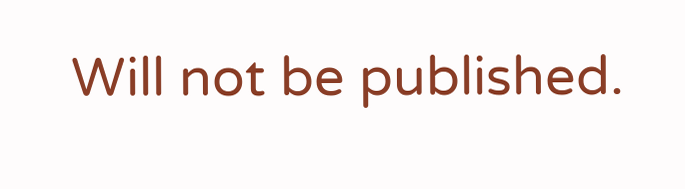Will not be published.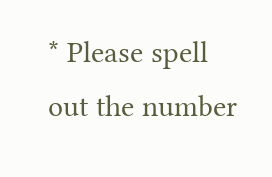* Please spell out the number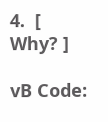4.  [ Why? ]

vB Code: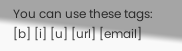You can use these tags: [b] [i] [u] [url] [email]